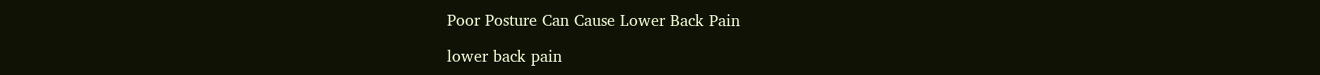Poor Posture Can Cause Lower Back Pain

lower back pain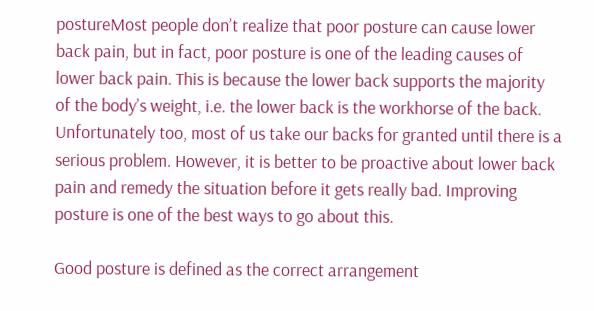postureMost people don’t realize that poor posture can cause lower back pain, but in fact, poor posture is one of the leading causes of lower back pain. This is because the lower back supports the majority of the body’s weight, i.e. the lower back is the workhorse of the back. Unfortunately too, most of us take our backs for granted until there is a serious problem. However, it is better to be proactive about lower back pain and remedy the situation before it gets really bad. Improving posture is one of the best ways to go about this.

Good posture is defined as the correct arrangement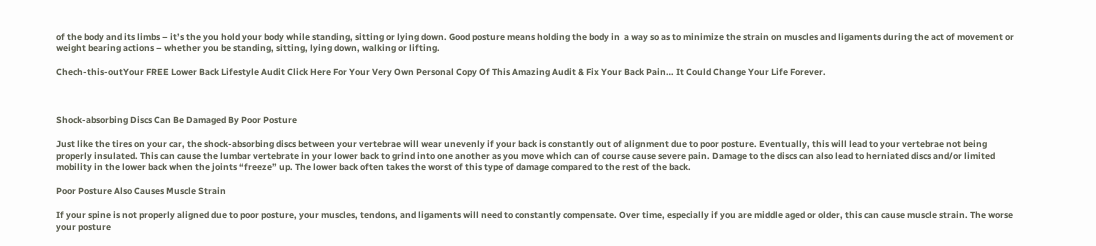of the body and its limbs – it’s the you hold your body while standing, sitting or lying down. Good posture means holding the body in  a way so as to minimize the strain on muscles and ligaments during the act of movement or weight bearing actions – whether you be standing, sitting, lying down, walking or lifting.

Chech-this-outYour FREE Lower Back Lifestyle Audit Click Here For Your Very Own Personal Copy Of This Amazing Audit & Fix Your Back Pain… It Could Change Your Life Forever.



Shock-absorbing Discs Can Be Damaged By Poor Posture

Just like the tires on your car, the shock-absorbing discs between your vertebrae will wear unevenly if your back is constantly out of alignment due to poor posture. Eventually, this will lead to your vertebrae not being properly insulated. This can cause the lumbar vertebrate in your lower back to grind into one another as you move which can of course cause severe pain. Damage to the discs can also lead to herniated discs and/or limited mobility in the lower back when the joints “freeze” up. The lower back often takes the worst of this type of damage compared to the rest of the back.

Poor Posture Also Causes Muscle Strain

If your spine is not properly aligned due to poor posture, your muscles, tendons, and ligaments will need to constantly compensate. Over time, especially if you are middle aged or older, this can cause muscle strain. The worse your posture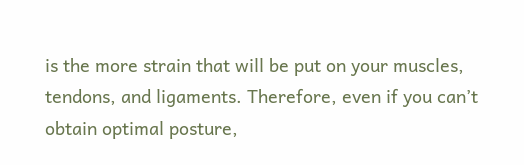is the more strain that will be put on your muscles, tendons, and ligaments. Therefore, even if you can’t obtain optimal posture,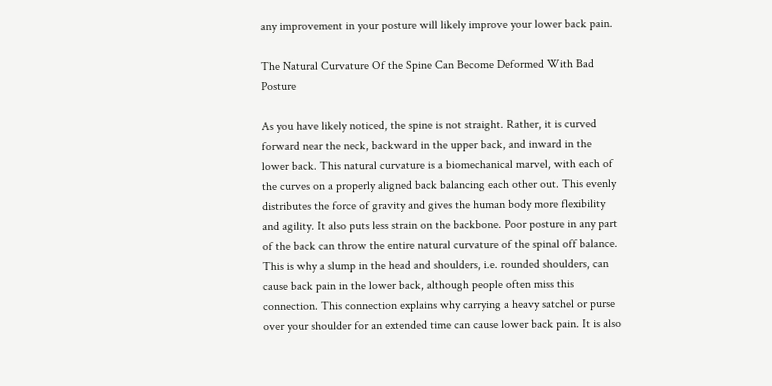any improvement in your posture will likely improve your lower back pain.

The Natural Curvature Of the Spine Can Become Deformed With Bad Posture

As you have likely noticed, the spine is not straight. Rather, it is curved forward near the neck, backward in the upper back, and inward in the lower back. This natural curvature is a biomechanical marvel, with each of the curves on a properly aligned back balancing each other out. This evenly distributes the force of gravity and gives the human body more flexibility and agility. It also puts less strain on the backbone. Poor posture in any part of the back can throw the entire natural curvature of the spinal off balance. This is why a slump in the head and shoulders, i.e. rounded shoulders, can cause back pain in the lower back, although people often miss this connection. This connection explains why carrying a heavy satchel or purse over your shoulder for an extended time can cause lower back pain. It is also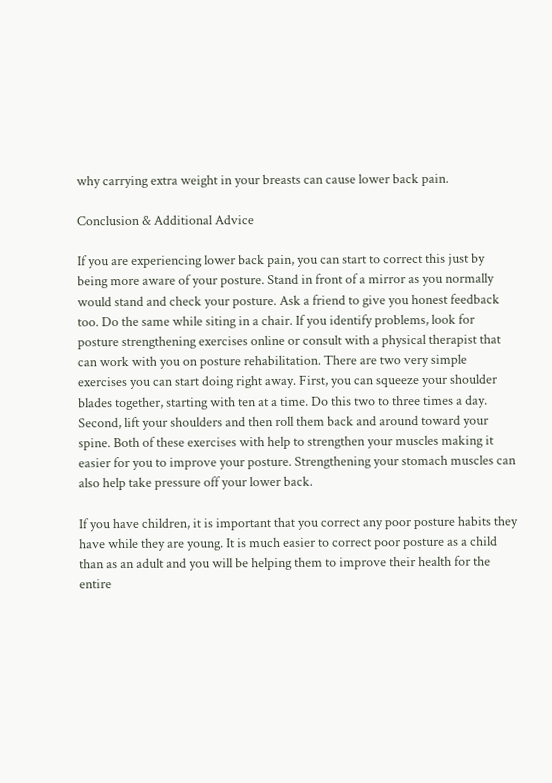why carrying extra weight in your breasts can cause lower back pain.

Conclusion & Additional Advice

If you are experiencing lower back pain, you can start to correct this just by being more aware of your posture. Stand in front of a mirror as you normally would stand and check your posture. Ask a friend to give you honest feedback too. Do the same while siting in a chair. If you identify problems, look for posture strengthening exercises online or consult with a physical therapist that can work with you on posture rehabilitation. There are two very simple exercises you can start doing right away. First, you can squeeze your shoulder blades together, starting with ten at a time. Do this two to three times a day. Second, lift your shoulders and then roll them back and around toward your spine. Both of these exercises with help to strengthen your muscles making it easier for you to improve your posture. Strengthening your stomach muscles can also help take pressure off your lower back.

If you have children, it is important that you correct any poor posture habits they have while they are young. It is much easier to correct poor posture as a child than as an adult and you will be helping them to improve their health for the entire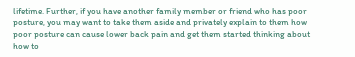lifetime. Further, if you have another family member or friend who has poor posture, you may want to take them aside and privately explain to them how poor posture can cause lower back pain and get them started thinking about how to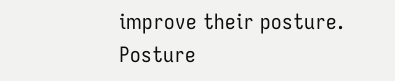improve their posture. Posture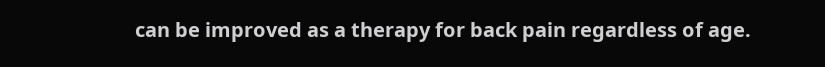can be improved as a therapy for back pain regardless of age.